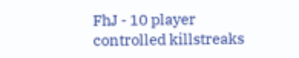FhJ - 10 player controlled killstreaks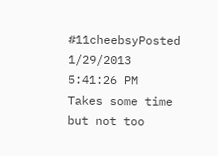#11cheebsyPosted 1/29/2013 5:41:26 PM
Takes some time but not too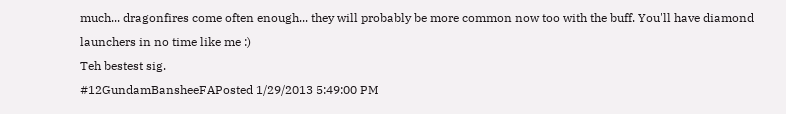much... dragonfires come often enough... they will probably be more common now too with the buff. You'll have diamond launchers in no time like me :)
Teh bestest sig.
#12GundamBansheeFAPosted 1/29/2013 5:49:00 PM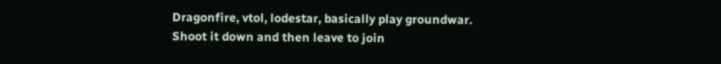Dragonfire, vtol, lodestar, basically play groundwar. Shoot it down and then leave to join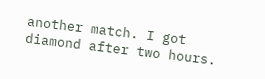another match. I got diamond after two hours.